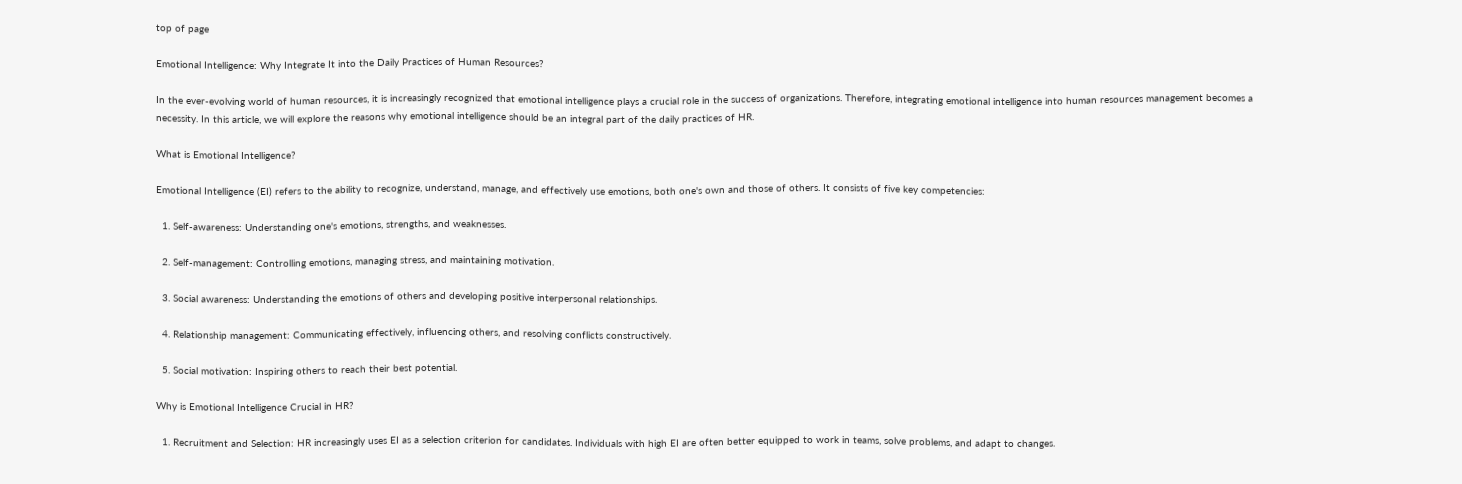top of page

Emotional Intelligence: Why Integrate It into the Daily Practices of Human Resources?

In the ever-evolving world of human resources, it is increasingly recognized that emotional intelligence plays a crucial role in the success of organizations. Therefore, integrating emotional intelligence into human resources management becomes a necessity. In this article, we will explore the reasons why emotional intelligence should be an integral part of the daily practices of HR.

What is Emotional Intelligence?

Emotional Intelligence (EI) refers to the ability to recognize, understand, manage, and effectively use emotions, both one's own and those of others. It consists of five key competencies:

  1. Self-awareness: Understanding one's emotions, strengths, and weaknesses.

  2. Self-management: Controlling emotions, managing stress, and maintaining motivation.

  3. Social awareness: Understanding the emotions of others and developing positive interpersonal relationships.

  4. Relationship management: Communicating effectively, influencing others, and resolving conflicts constructively.

  5. Social motivation: Inspiring others to reach their best potential.

Why is Emotional Intelligence Crucial in HR?

  1. Recruitment and Selection: HR increasingly uses EI as a selection criterion for candidates. Individuals with high EI are often better equipped to work in teams, solve problems, and adapt to changes.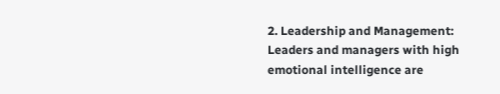2. Leadership and Management: Leaders and managers with high emotional intelligence are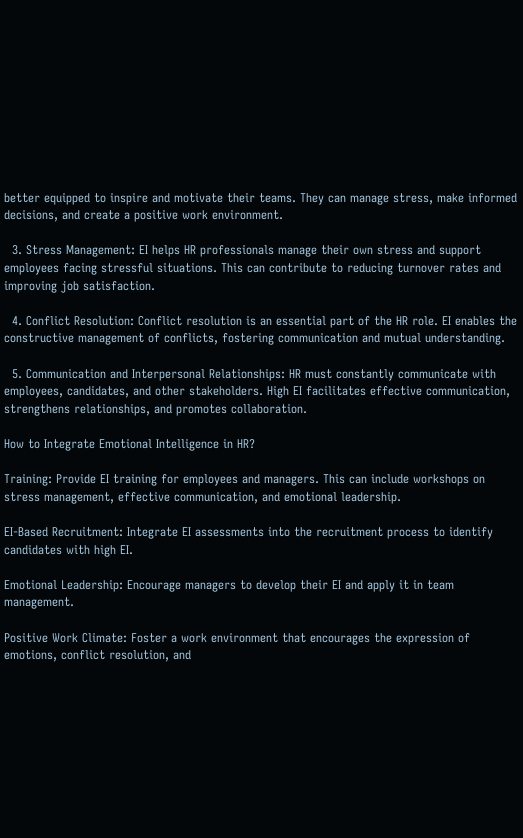better equipped to inspire and motivate their teams. They can manage stress, make informed decisions, and create a positive work environment.

  3. Stress Management: EI helps HR professionals manage their own stress and support employees facing stressful situations. This can contribute to reducing turnover rates and improving job satisfaction.

  4. Conflict Resolution: Conflict resolution is an essential part of the HR role. EI enables the constructive management of conflicts, fostering communication and mutual understanding.

  5. Communication and Interpersonal Relationships: HR must constantly communicate with employees, candidates, and other stakeholders. High EI facilitates effective communication, strengthens relationships, and promotes collaboration.

How to Integrate Emotional Intelligence in HR?

Training: Provide EI training for employees and managers. This can include workshops on stress management, effective communication, and emotional leadership.

EI-Based Recruitment: Integrate EI assessments into the recruitment process to identify candidates with high EI.

Emotional Leadership: Encourage managers to develop their EI and apply it in team management.

Positive Work Climate: Foster a work environment that encourages the expression of emotions, conflict resolution, and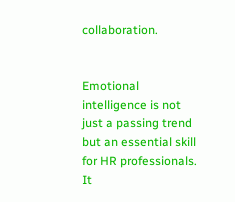collaboration.


Emotional intelligence is not just a passing trend but an essential skill for HR professionals. It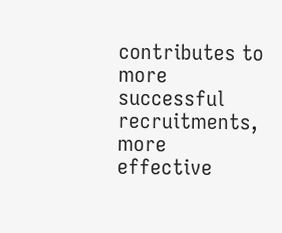contributes to more successful recruitments, more effective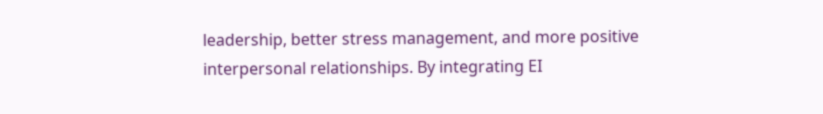leadership, better stress management, and more positive interpersonal relationships. By integrating EI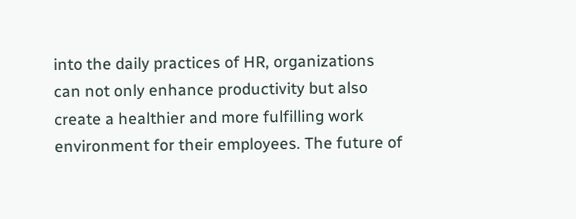into the daily practices of HR, organizations can not only enhance productivity but also create a healthier and more fulfilling work environment for their employees. The future of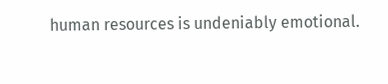human resources is undeniably emotional.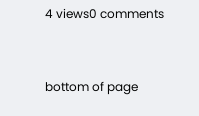4 views0 comments


bottom of page